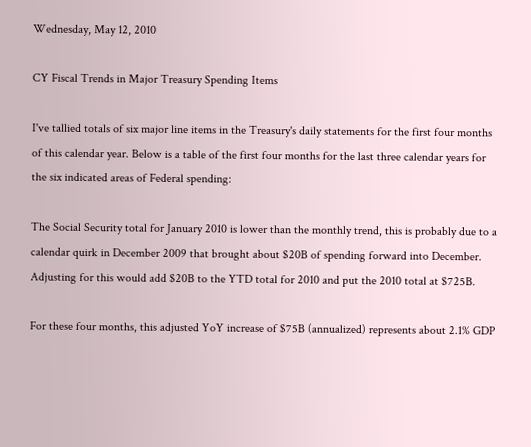Wednesday, May 12, 2010

CY Fiscal Trends in Major Treasury Spending Items

I've tallied totals of six major line items in the Treasury's daily statements for the first four months of this calendar year. Below is a table of the first four months for the last three calendar years for the six indicated areas of Federal spending:

The Social Security total for January 2010 is lower than the monthly trend, this is probably due to a calendar quirk in December 2009 that brought about $20B of spending forward into December. Adjusting for this would add $20B to the YTD total for 2010 and put the 2010 total at $725B.

For these four months, this adjusted YoY increase of $75B (annualized) represents about 2.1% GDP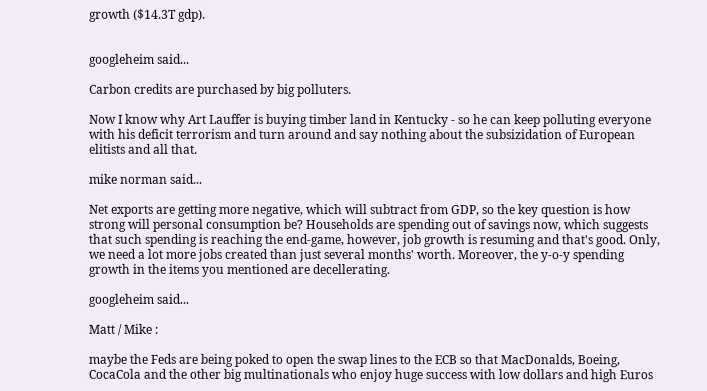growth ($14.3T gdp).


googleheim said...

Carbon credits are purchased by big polluters.

Now I know why Art Lauffer is buying timber land in Kentucky - so he can keep polluting everyone with his deficit terrorism and turn around and say nothing about the subsizidation of European elitists and all that.

mike norman said...

Net exports are getting more negative, which will subtract from GDP, so the key question is how strong will personal consumption be? Households are spending out of savings now, which suggests that such spending is reaching the end-game, however, job growth is resuming and that's good. Only, we need a lot more jobs created than just several months' worth. Moreover, the y-o-y spending growth in the items you mentioned are decellerating.

googleheim said...

Matt / Mike :

maybe the Feds are being poked to open the swap lines to the ECB so that MacDonalds, Boeing, CocaCola and the other big multinationals who enjoy huge success with low dollars and high Euros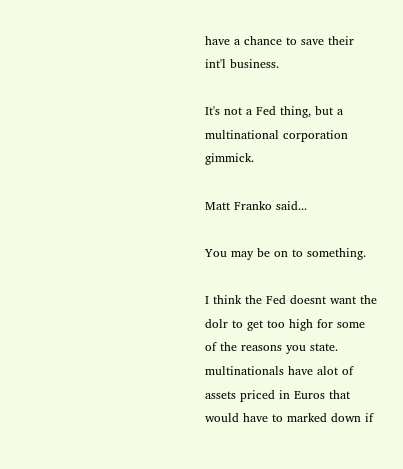have a chance to save their int'l business.

It's not a Fed thing, but a multinational corporation gimmick.

Matt Franko said...

You may be on to something.

I think the Fed doesnt want the dolr to get too high for some of the reasons you state. multinationals have alot of assets priced in Euros that would have to marked down if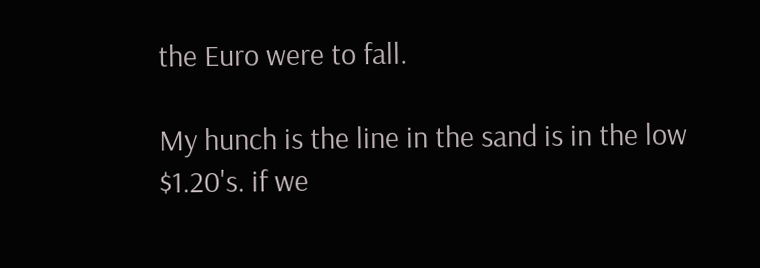the Euro were to fall.

My hunch is the line in the sand is in the low $1.20's. if we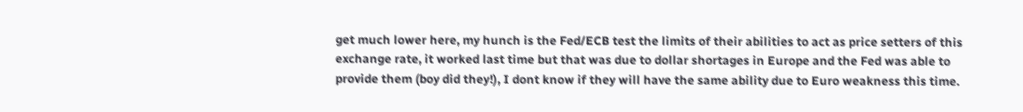get much lower here, my hunch is the Fed/ECB test the limits of their abilities to act as price setters of this exchange rate, it worked last time but that was due to dollar shortages in Europe and the Fed was able to provide them (boy did they!), I dont know if they will have the same ability due to Euro weakness this time.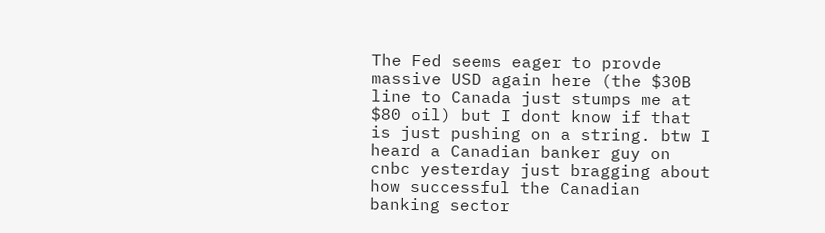The Fed seems eager to provde massive USD again here (the $30B line to Canada just stumps me at $80 oil) but I dont know if that is just pushing on a string. btw I heard a Canadian banker guy on cnbc yesterday just bragging about how successful the Canadian banking sector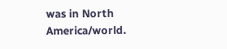was in North America/world.